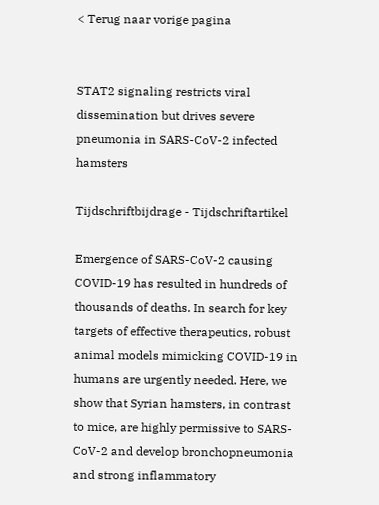< Terug naar vorige pagina


STAT2 signaling restricts viral dissemination but drives severe pneumonia in SARS-CoV-2 infected hamsters

Tijdschriftbijdrage - Tijdschriftartikel

Emergence of SARS-CoV-2 causing COVID-19 has resulted in hundreds of thousands of deaths. In search for key targets of effective therapeutics, robust animal models mimicking COVID-19 in humans are urgently needed. Here, we show that Syrian hamsters, in contrast to mice, are highly permissive to SARS-CoV-2 and develop bronchopneumonia and strong inflammatory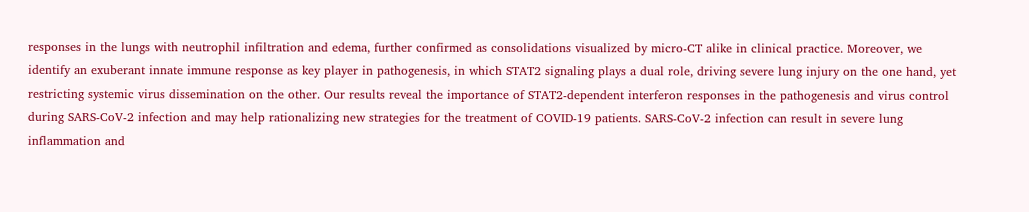responses in the lungs with neutrophil infiltration and edema, further confirmed as consolidations visualized by micro-CT alike in clinical practice. Moreover, we identify an exuberant innate immune response as key player in pathogenesis, in which STAT2 signaling plays a dual role, driving severe lung injury on the one hand, yet restricting systemic virus dissemination on the other. Our results reveal the importance of STAT2-dependent interferon responses in the pathogenesis and virus control during SARS-CoV-2 infection and may help rationalizing new strategies for the treatment of COVID-19 patients. SARS-CoV-2 infection can result in severe lung inflammation and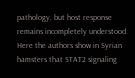pathology, but host response remains incompletely understood. Here the authors show in Syrian hamsters that STAT2 signaling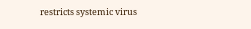restricts systemic virus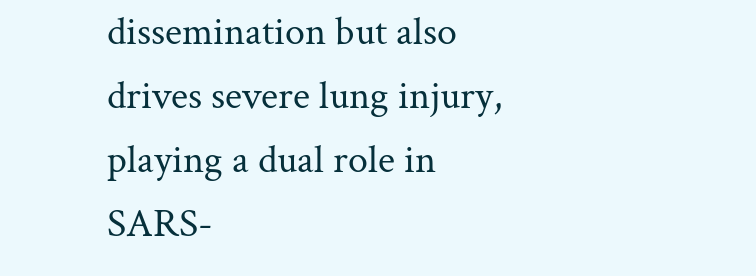dissemination but also drives severe lung injury, playing a dual role in SARS-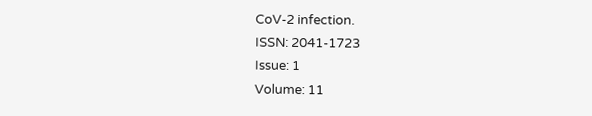CoV-2 infection.
ISSN: 2041-1723
Issue: 1
Volume: 11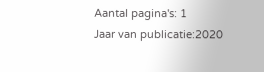Aantal pagina's: 1
Jaar van publicatie:2020